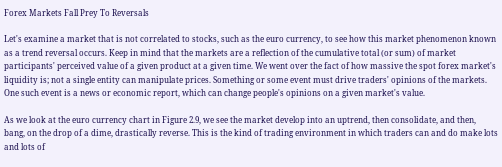Forex Markets Fall Prey To Reversals

Let's examine a market that is not correlated to stocks, such as the euro currency, to see how this market phenomenon known as a trend reversal occurs. Keep in mind that the markets are a reflection of the cumulative total (or sum) of market participants' perceived value of a given product at a given time. We went over the fact of how massive the spot forex market's liquidity is; not a single entity can manipulate prices. Something or some event must drive traders' opinions of the markets. One such event is a news or economic report, which can change people's opinions on a given market's value.

As we look at the euro currency chart in Figure 2.9, we see the market develop into an uptrend, then consolidate, and then, bang, on the drop of a dime, drastically reverse. This is the kind of trading environment in which traders can and do make lots and lots of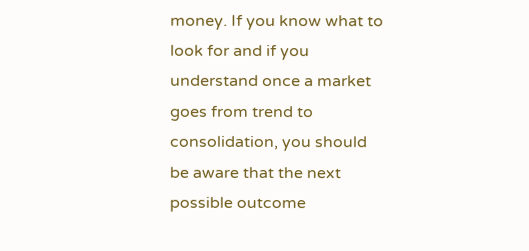money. If you know what to look for and if you understand once a market goes from trend to consolidation, you should be aware that the next possible outcome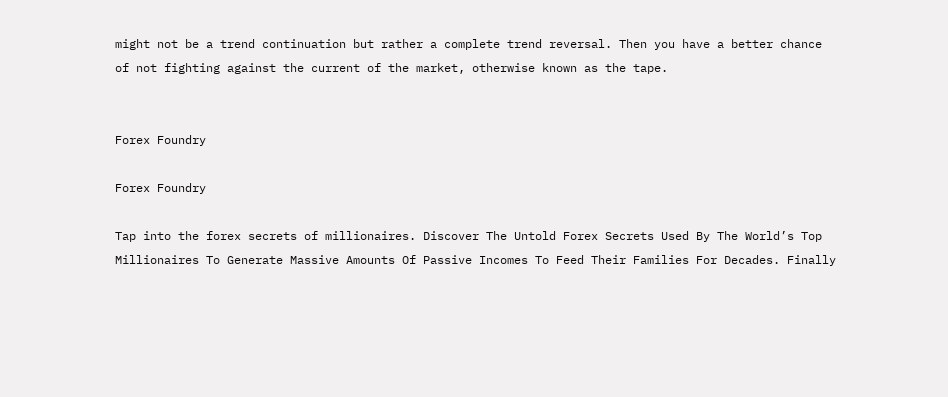might not be a trend continuation but rather a complete trend reversal. Then you have a better chance of not fighting against the current of the market, otherwise known as the tape.


Forex Foundry

Forex Foundry

Tap into the forex secrets of millionaires. Discover The Untold Forex Secrets Used By The World’s Top Millionaires To Generate Massive Amounts Of Passive Incomes To Feed Their Families For Decades. Finally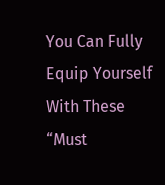You Can Fully Equip Yourself With These “Must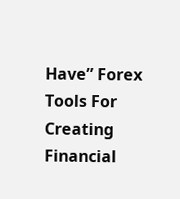Have” Forex Tools For Creating Financial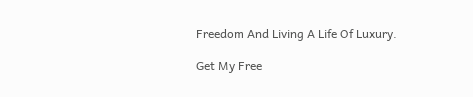Freedom And Living A Life Of Luxury.

Get My Free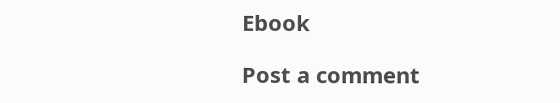Ebook

Post a comment